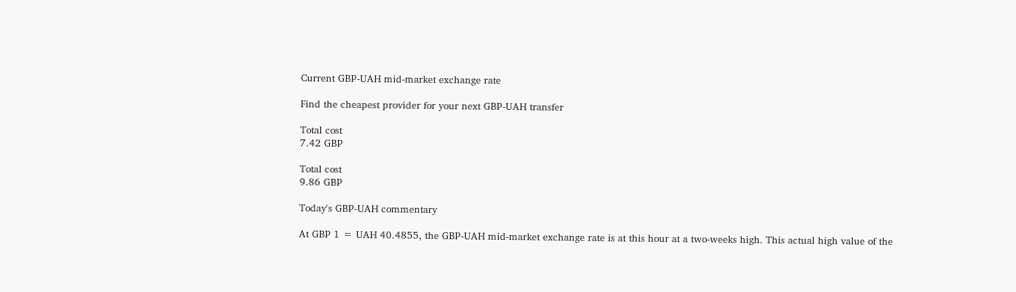Current GBP-UAH mid-market exchange rate

Find the cheapest provider for your next GBP-UAH transfer

Total cost
7.42 GBP

Total cost
9.86 GBP

Today's GBP-UAH commentary

At GBP 1 = UAH 40.4855, the GBP-UAH mid-market exchange rate is at this hour at a two-weeks high. This actual high value of the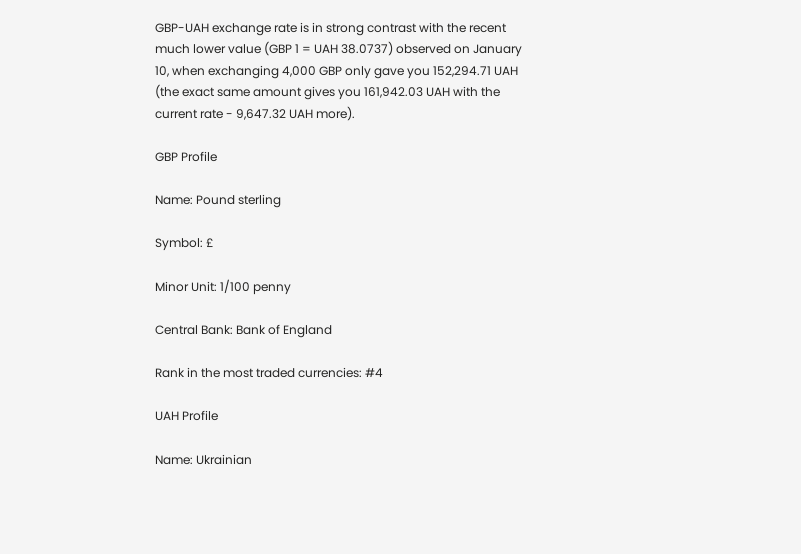GBP-UAH exchange rate is in strong contrast with the recent much lower value (GBP 1 = UAH 38.0737) observed on January 10, when exchanging 4,000 GBP only gave you 152,294.71 UAH (the exact same amount gives you 161,942.03 UAH with the current rate - 9,647.32 UAH more).

GBP Profile

Name: Pound sterling

Symbol: £

Minor Unit: 1/100 penny

Central Bank: Bank of England

Rank in the most traded currencies: #4

UAH Profile

Name: Ukrainian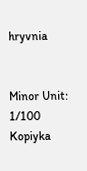hryvnia


Minor Unit: 1/100 Kopiyka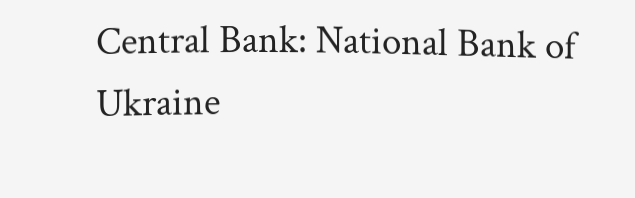Central Bank: National Bank of Ukraine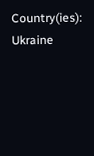Country(ies): Ukraine